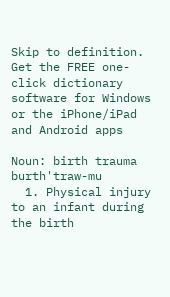Skip to definition.
Get the FREE one-click dictionary software for Windows or the iPhone/iPad and Android apps

Noun: birth trauma  burth'traw-mu
  1. Physical injury to an infant during the birth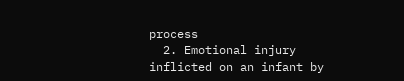process
  2. Emotional injury inflicted on an infant by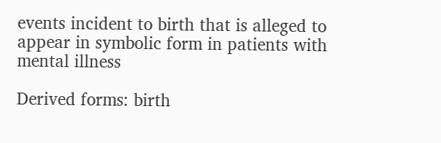events incident to birth that is alleged to appear in symbolic form in patients with mental illness

Derived forms: birth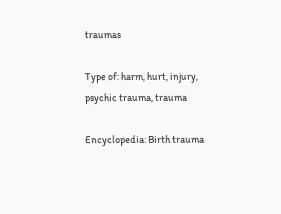traumas

Type of: harm, hurt, injury, psychic trauma, trauma

Encyclopedia: Birth trauma